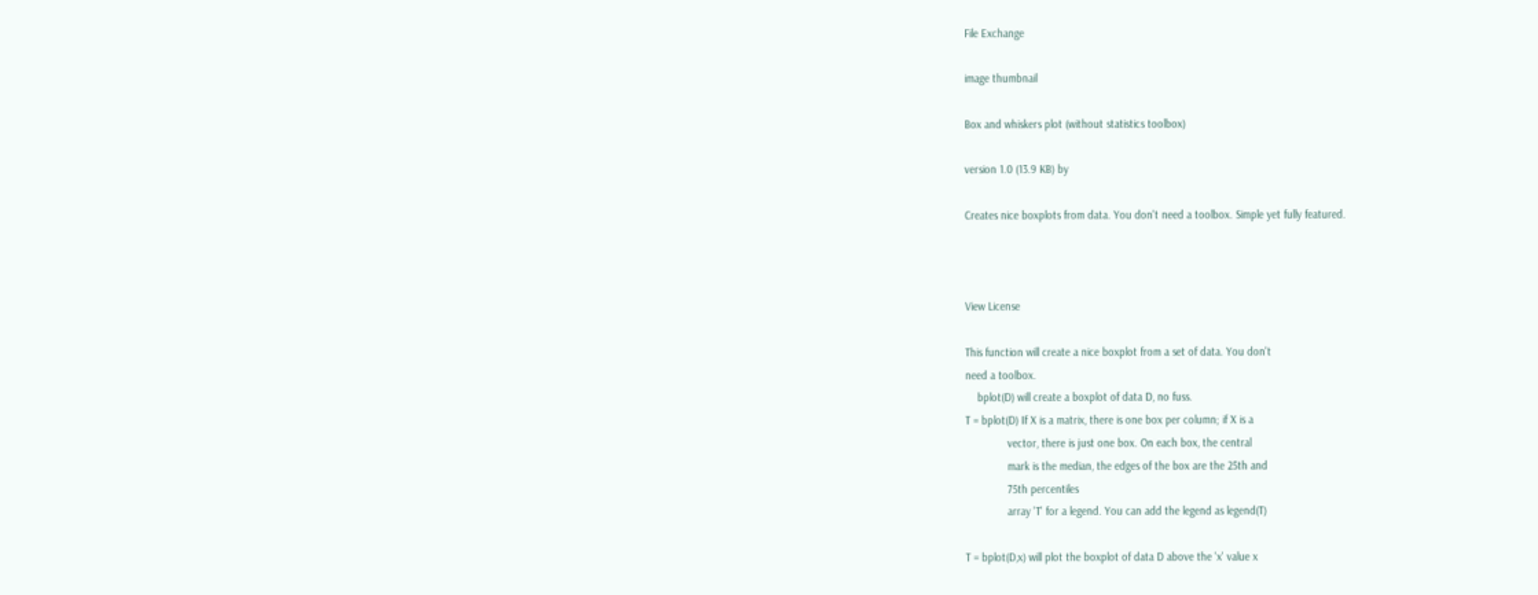File Exchange

image thumbnail

Box and whiskers plot (without statistics toolbox)

version 1.0 (13.9 KB) by

Creates nice boxplots from data. You don't need a toolbox. Simple yet fully featured.



View License

This function will create a nice boxplot from a set of data. You don't
need a toolbox.
    bplot(D) will create a boxplot of data D, no fuss.
T = bplot(D) If X is a matrix, there is one box per column; if X is a
              vector, there is just one box. On each box, the central
              mark is the median, the edges of the box are the 25th and
              75th percentiles
              array 'T' for a legend. You can add the legend as legend(T)

T = bplot(D,x) will plot the boxplot of data D above the 'x' value x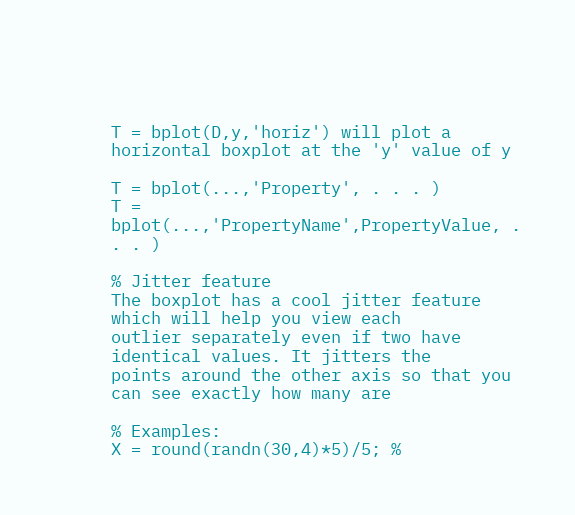T = bplot(D,y,'horiz') will plot a horizontal boxplot at the 'y' value of y

T = bplot(...,'Property', . . . )
T = bplot(...,'PropertyName',PropertyValue, . . . )

% Jitter feature
The boxplot has a cool jitter feature which will help you view each
outlier separately even if two have identical values. It jitters the
points around the other axis so that you can see exactly how many are

% Examples:
X = round(randn(30,4)*5)/5; %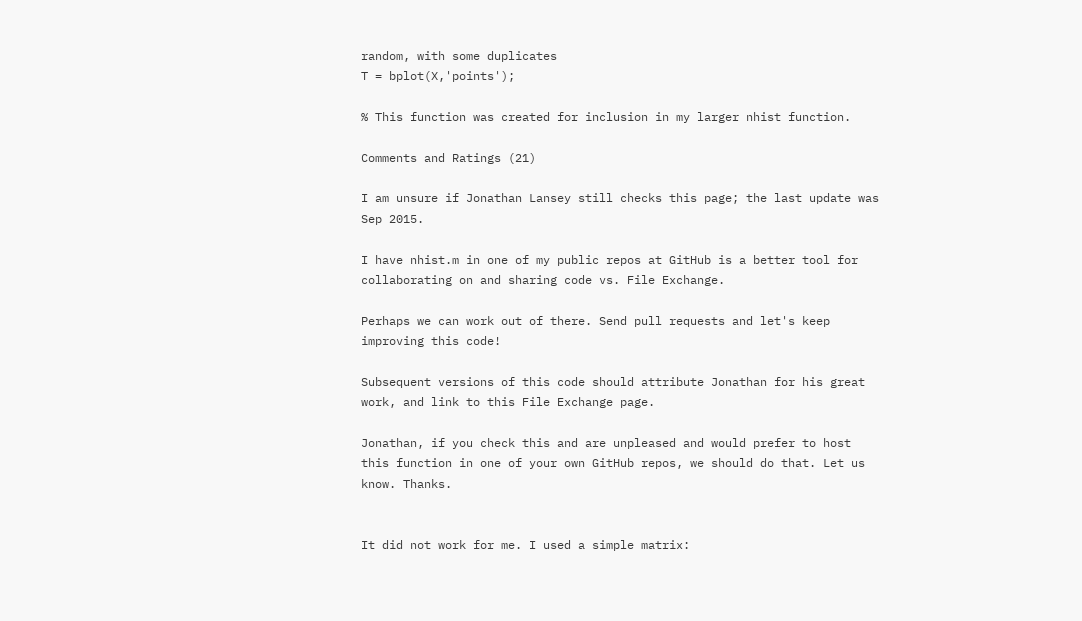random, with some duplicates
T = bplot(X,'points');

% This function was created for inclusion in my larger nhist function.

Comments and Ratings (21)

I am unsure if Jonathan Lansey still checks this page; the last update was Sep 2015.

I have nhist.m in one of my public repos at GitHub is a better tool for collaborating on and sharing code vs. File Exchange.

Perhaps we can work out of there. Send pull requests and let's keep improving this code!

Subsequent versions of this code should attribute Jonathan for his great work, and link to this File Exchange page.

Jonathan, if you check this and are unpleased and would prefer to host this function in one of your own GitHub repos, we should do that. Let us know. Thanks.


It did not work for me. I used a simple matrix: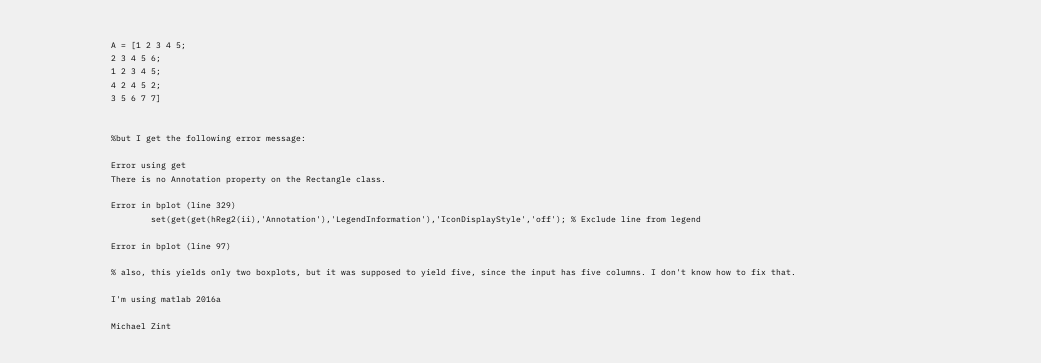A = [1 2 3 4 5;
2 3 4 5 6;
1 2 3 4 5;
4 2 4 5 2;
3 5 6 7 7]


%but I get the following error message:

Error using get
There is no Annotation property on the Rectangle class.

Error in bplot (line 329)
        set(get(get(hReg2(ii),'Annotation'),'LegendInformation'),'IconDisplayStyle','off'); % Exclude line from legend

Error in bplot (line 97)

% also, this yields only two boxplots, but it was supposed to yield five, since the input has five columns. I don't know how to fix that.

I'm using matlab 2016a

Michael Zint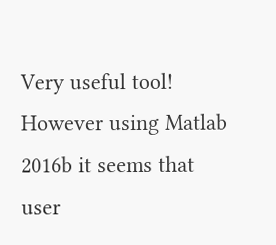Very useful tool!
However using Matlab 2016b it seems that user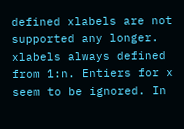defined xlabels are not supported any longer. xlabels always defined from 1:n. Entiers for x seem to be ignored. In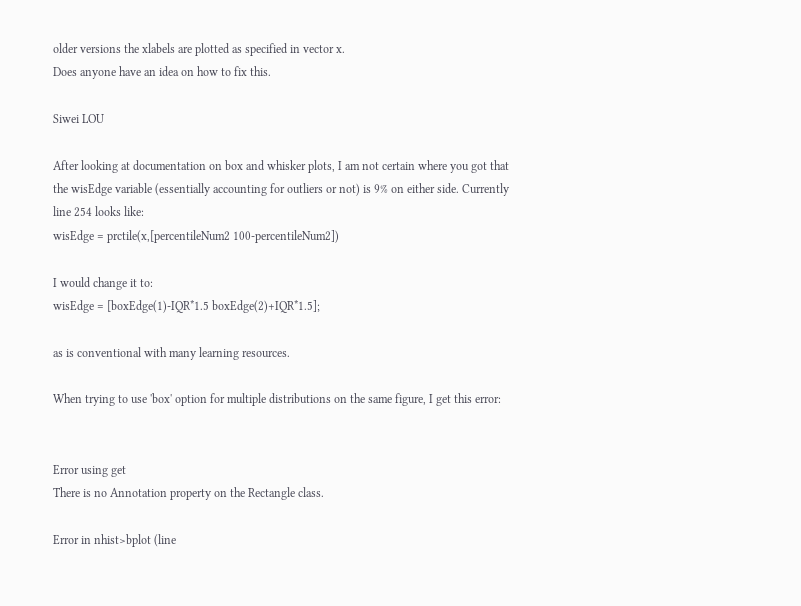older versions the xlabels are plotted as specified in vector x.
Does anyone have an idea on how to fix this.

Siwei LOU

After looking at documentation on box and whisker plots, I am not certain where you got that the wisEdge variable (essentially accounting for outliers or not) is 9% on either side. Currently line 254 looks like:
wisEdge = prctile(x,[percentileNum2 100-percentileNum2])

I would change it to:
wisEdge = [boxEdge(1)-IQR*1.5 boxEdge(2)+IQR*1.5];

as is conventional with many learning resources.

When trying to use 'box' option for multiple distributions on the same figure, I get this error:


Error using get
There is no Annotation property on the Rectangle class.

Error in nhist>bplot (line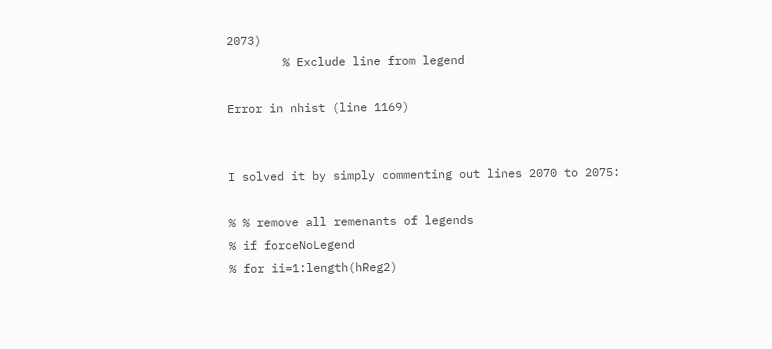2073)
        % Exclude line from legend

Error in nhist (line 1169)


I solved it by simply commenting out lines 2070 to 2075:

% % remove all remenants of legends
% if forceNoLegend
% for ii=1:length(hReg2)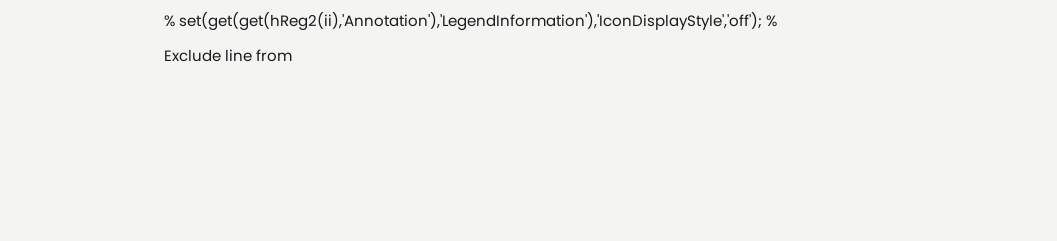% set(get(get(hReg2(ii),'Annotation'),'LegendInformation'),'IconDisplayStyle','off'); % Exclude line from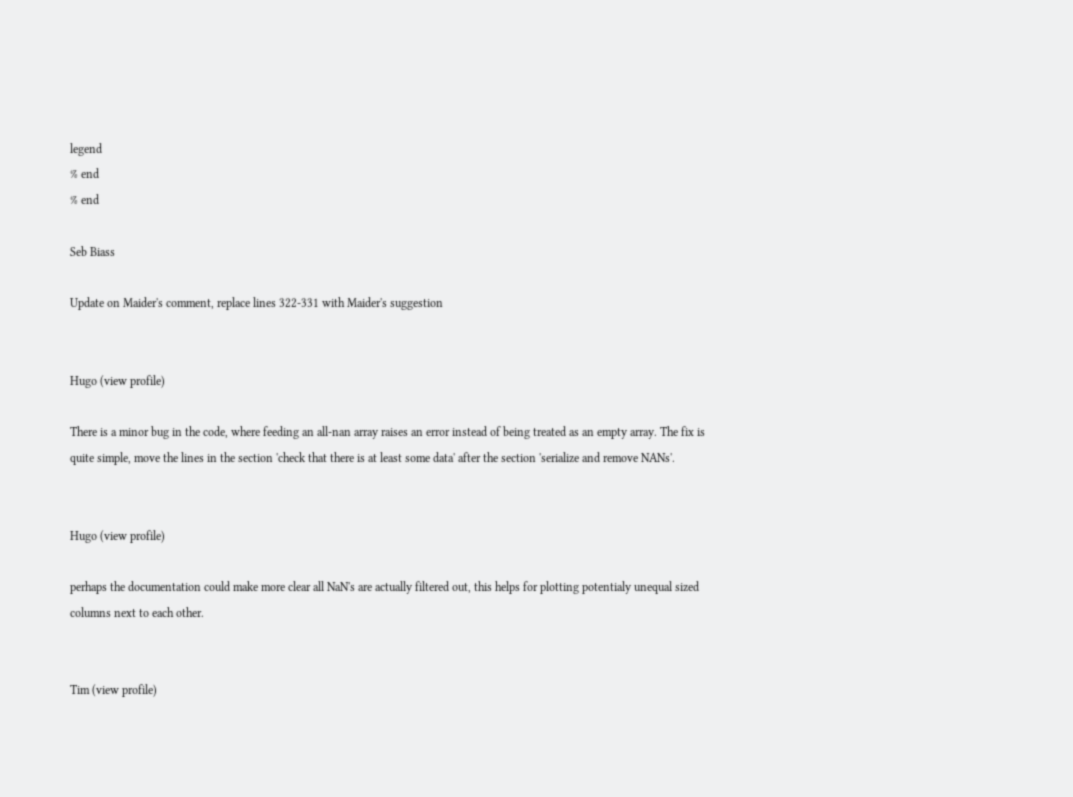legend
% end
% end

Seb Biass

Update on Maider's comment, replace lines 322-331 with Maider's suggestion


Hugo (view profile)

There is a minor bug in the code, where feeding an all-nan array raises an error instead of being treated as an empty array. The fix is quite simple, move the lines in the section 'check that there is at least some data' after the section 'serialize and remove NANs'.


Hugo (view profile)

perhaps the documentation could make more clear all NaN's are actually filtered out, this helps for plotting potentialy unequal sized columns next to each other.


Tim (view profile)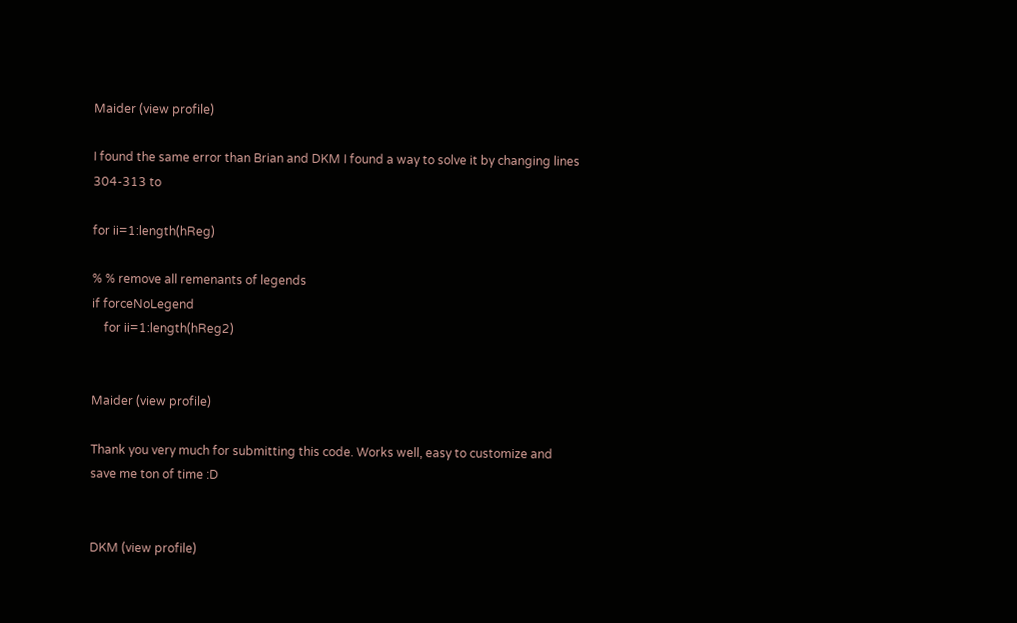Maider (view profile)

I found the same error than Brian and DKM I found a way to solve it by changing lines 304-313 to

for ii=1:length(hReg)

% % remove all remenants of legends
if forceNoLegend
    for ii=1:length(hReg2)


Maider (view profile)

Thank you very much for submitting this code. Works well, easy to customize and save me ton of time :D


DKM (view profile)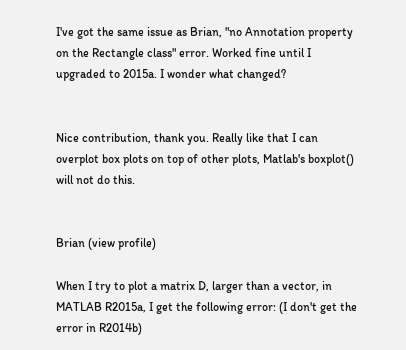I've got the same issue as Brian, "no Annotation property on the Rectangle class" error. Worked fine until I upgraded to 2015a. I wonder what changed?


Nice contribution, thank you. Really like that I can overplot box plots on top of other plots, Matlab's boxplot() will not do this.


Brian (view profile)

When I try to plot a matrix D, larger than a vector, in MATLAB R2015a, I get the following error: (I don't get the error in R2014b)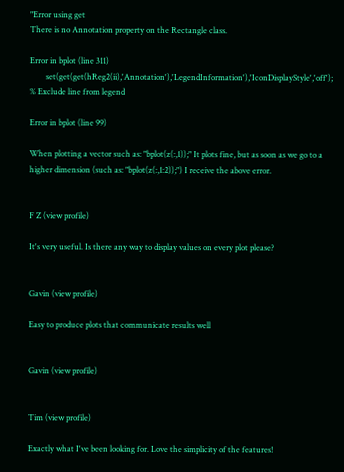"Error using get
There is no Annotation property on the Rectangle class.

Error in bplot (line 311)
        set(get(get(hReg2(ii),'Annotation'),'LegendInformation'),'IconDisplayStyle','off'); % Exclude line from legend

Error in bplot (line 99)

When plotting a vector such as: "bplot(z(:,1));" It plots fine, but as soon as we go to a higher dimension (such as: "bplot(z(:,1:2));") I receive the above error.


F Z (view profile)

It's very useful. Is there any way to display values on every plot please?


Gavin (view profile)

Easy to produce plots that communicate results well


Gavin (view profile)


Tim (view profile)

Exactly what I've been looking for. Love the simplicity of the features!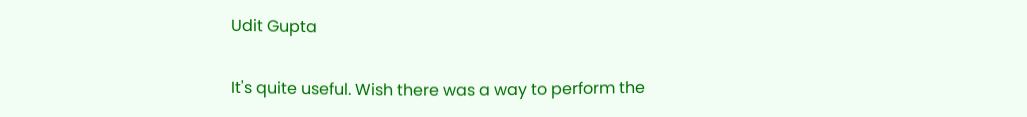Udit Gupta

It's quite useful. Wish there was a way to perform the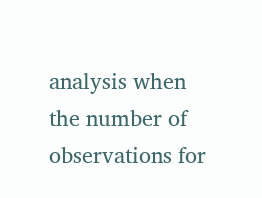analysis when the number of observations for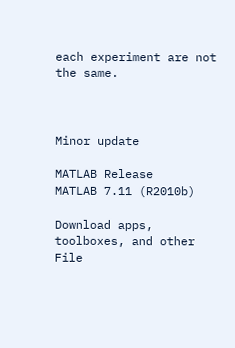each experiment are not the same.



Minor update

MATLAB Release
MATLAB 7.11 (R2010b)

Download apps, toolboxes, and other File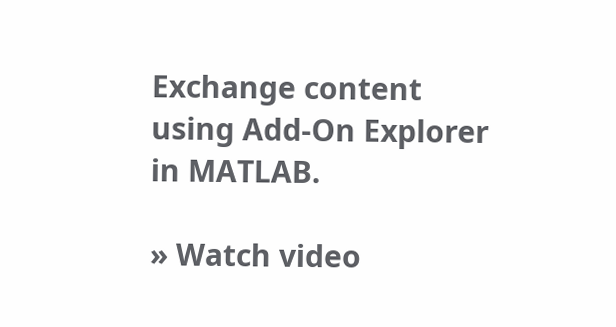Exchange content using Add-On Explorer in MATLAB.

» Watch video